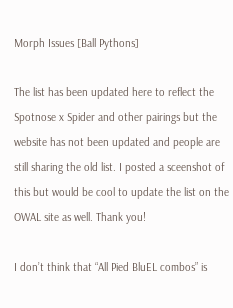Morph Issues [Ball Pythons]

The list has been updated here to reflect the Spotnose x Spider and other pairings but the website has not been updated and people are still sharing the old list. I posted a sceenshot of this but would be cool to update the list on the OWAL site as well. Thank you!

I don’t think that “All Pied BluEL combos” is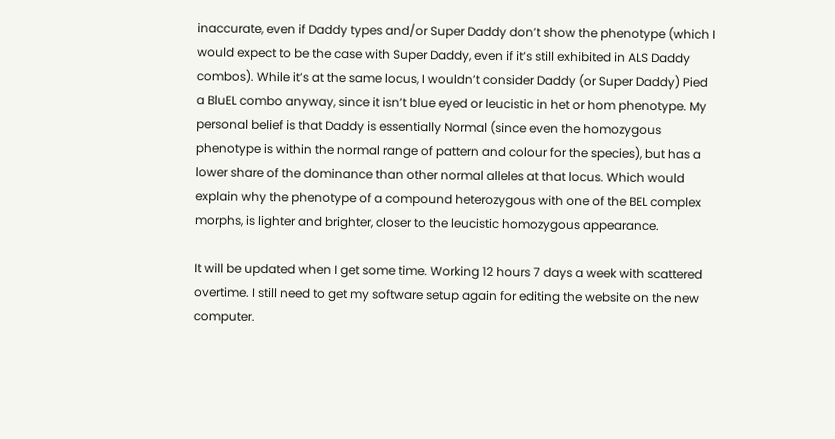inaccurate, even if Daddy types and/or Super Daddy don’t show the phenotype (which I would expect to be the case with Super Daddy, even if it’s still exhibited in ALS Daddy combos). While it’s at the same locus, I wouldn’t consider Daddy (or Super Daddy) Pied a BluEL combo anyway, since it isn’t blue eyed or leucistic in het or hom phenotype. My personal belief is that Daddy is essentially Normal (since even the homozygous phenotype is within the normal range of pattern and colour for the species), but has a lower share of the dominance than other normal alleles at that locus. Which would explain why the phenotype of a compound heterozygous with one of the BEL complex morphs, is lighter and brighter, closer to the leucistic homozygous appearance.

It will be updated when I get some time. Working 12 hours 7 days a week with scattered overtime. I still need to get my software setup again for editing the website on the new computer.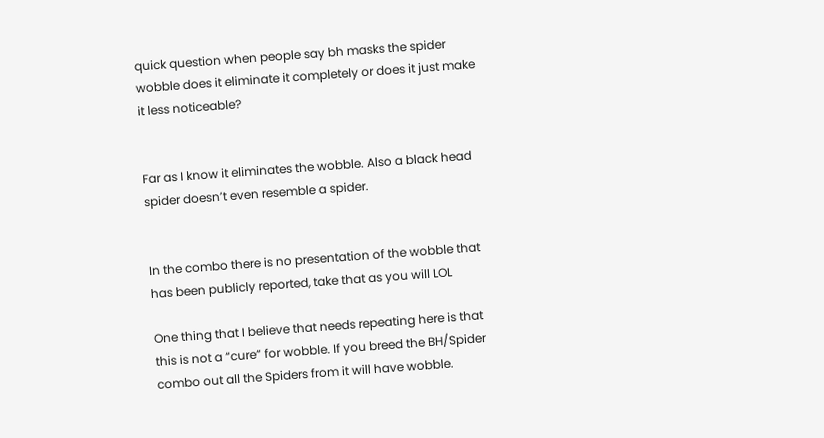quick question when people say bh masks the spider wobble does it eliminate it completely or does it just make it less noticeable?


Far as I know it eliminates the wobble. Also a black head spider doesn’t even resemble a spider.


In the combo there is no presentation of the wobble that has been publicly reported, take that as you will LOL

One thing that I believe that needs repeating here is that this is not a “cure” for wobble. If you breed the BH/Spider combo out all the Spiders from it will have wobble.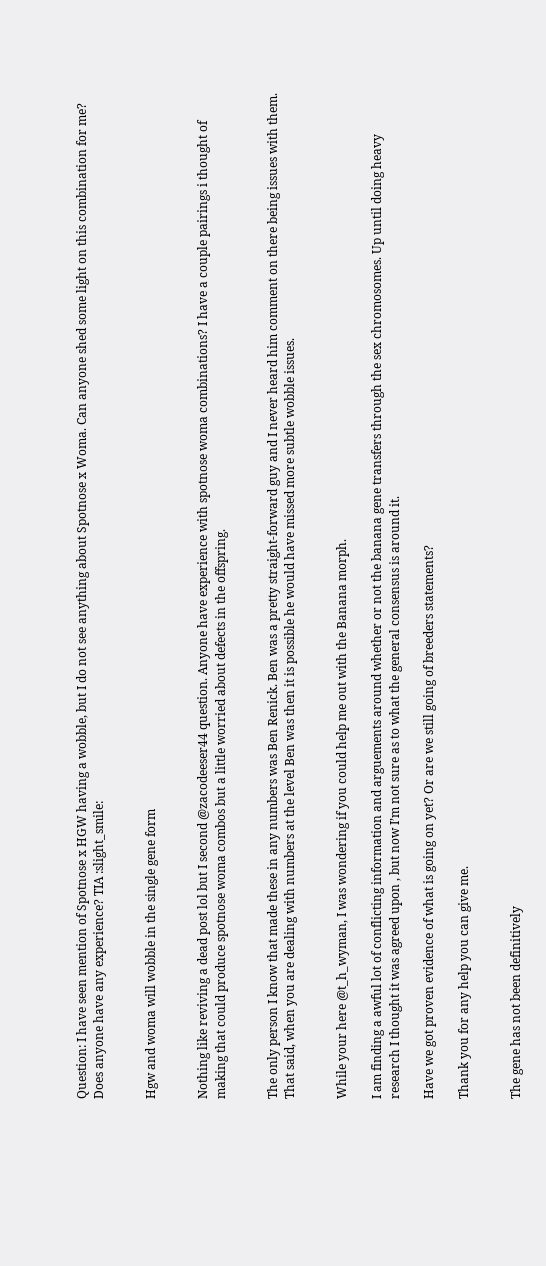Question: I have seen mention of Spotnose x HGW having a wobble, but I do not see anything about Spotnose x Woma. Can anyone shed some light on this combination for me? Does anyone have any experience? TIA :slight_smile:


Hgw and woma will wobble in the single gene form


Nothing like reviving a dead post lol but I second @zacodeeser44 question. Anyone have experience with spotnose woma combinations? I have a couple pairings i thought of making that could produce spotnose woma combos but a little worried about defects in the offspring.


The only person I know that made these in any numbers was Ben Renick. Ben was a pretty straight-forward guy and I never heard him comment on there being issues with them. That said, when you are dealing with numbers at the level Ben was then it is possible he would have missed more subtle wobble issues.


While your here @t_h_wyman, I was wondering if you could help me out with the Banana morph.

I am finding a awful lot of conflicting information and arguements around whether or not the banana gene transfers through the sex chromosomes. Up until doing heavy research I thought it was agreed upon , but now I’m not sure as to what the general consensus is around it.

Have we got proven evidence of what is going on yet? Or are we still going of breeders statements?

Thank you for any help you can give me.


The gene has not been definitively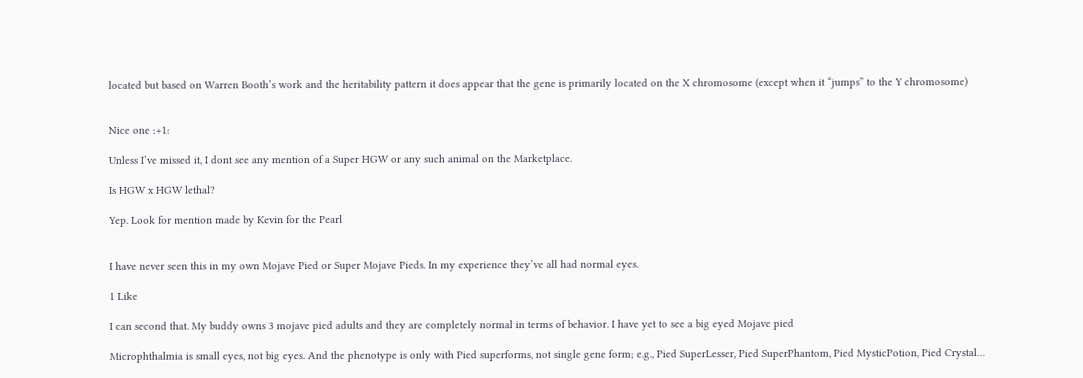located but based on Warren Booth’s work and the heritability pattern it does appear that the gene is primarily located on the X chromosome (except when it “jumps” to the Y chromosome)


Nice one :+1:

Unless I’ve missed it, I dont see any mention of a Super HGW or any such animal on the Marketplace.

Is HGW x HGW lethal?

Yep. Look for mention made by Kevin for the Pearl


I have never seen this in my own Mojave Pied or Super Mojave Pieds. In my experience they’ve all had normal eyes.

1 Like

I can second that. My buddy owns 3 mojave pied adults and they are completely normal in terms of behavior. I have yet to see a big eyed Mojave pied

Microphthalmia is small eyes, not big eyes. And the phenotype is only with Pied superforms, not single gene form; e.g., Pied SuperLesser, Pied SuperPhantom, Pied MysticPotion, Pied Crystal…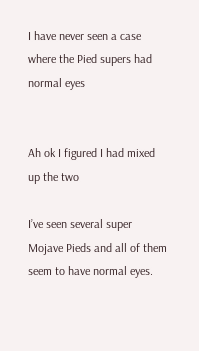I have never seen a case where the Pied supers had normal eyes


Ah ok I figured I had mixed up the two

I’ve seen several super Mojave Pieds and all of them seem to have normal eyes.